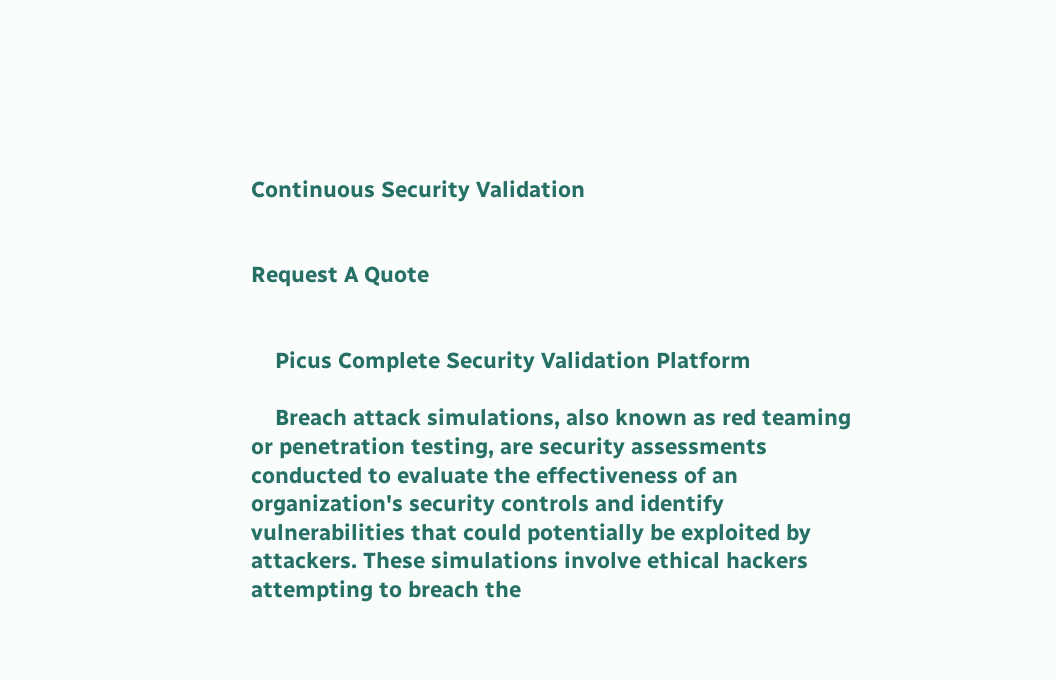Continuous Security Validation


Request A Quote


    Picus Complete Security Validation Platform

    Breach attack simulations, also known as red teaming or penetration testing, are security assessments conducted to evaluate the effectiveness of an organization's security controls and identify vulnerabilities that could potentially be exploited by attackers. These simulations involve ethical hackers attempting to breach the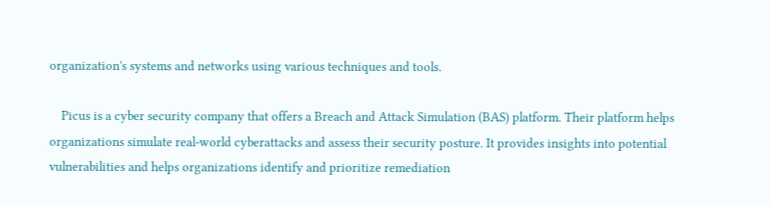organization's systems and networks using various techniques and tools.

    Picus is a cyber security company that offers a Breach and Attack Simulation (BAS) platform. Their platform helps organizations simulate real-world cyberattacks and assess their security posture. It provides insights into potential vulnerabilities and helps organizations identify and prioritize remediation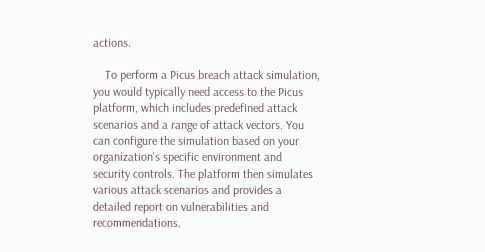actions.

    To perform a Picus breach attack simulation, you would typically need access to the Picus platform, which includes predefined attack scenarios and a range of attack vectors. You can configure the simulation based on your organization's specific environment and security controls. The platform then simulates various attack scenarios and provides a detailed report on vulnerabilities and recommendations.